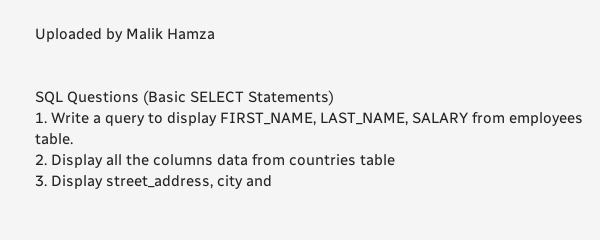Uploaded by Malik Hamza


SQL Questions (Basic SELECT Statements)
1. Write a query to display FIRST_NAME, LAST_NAME, SALARY from employees table.
2. Display all the columns data from countries table
3. Display street_address, city and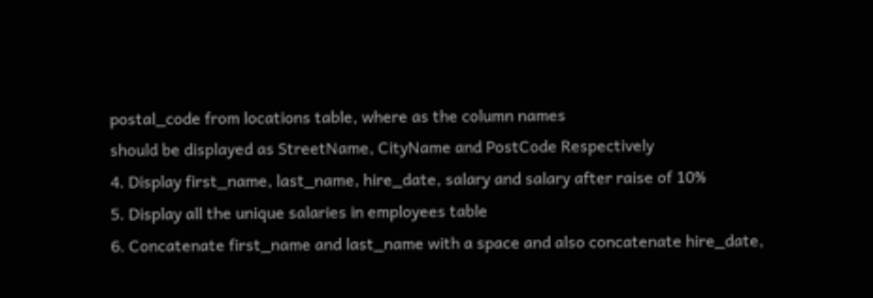postal_code from locations table, where as the column names
should be displayed as StreetName, CityName and PostCode Respectively
4. Display first_name, last_name, hire_date, salary and salary after raise of 10%
5. Display all the unique salaries in employees table
6. Concatenate first_name and last_name with a space and also concatenate hire_date,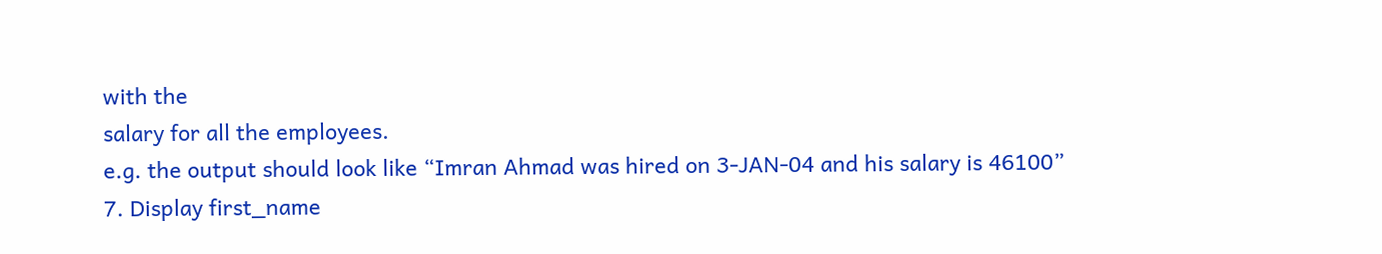with the
salary for all the employees.
e.g. the output should look like “Imran Ahmad was hired on 3-JAN-04 and his salary is 46100”
7. Display first_name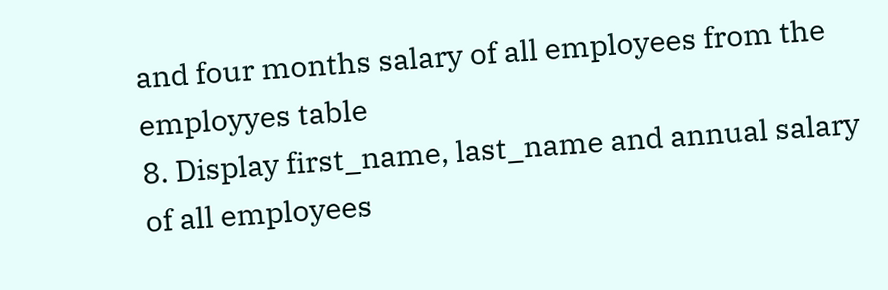and four months salary of all employees from the employyes table
8. Display first_name, last_name and annual salary of all employees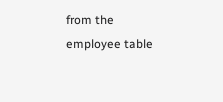from the employee table